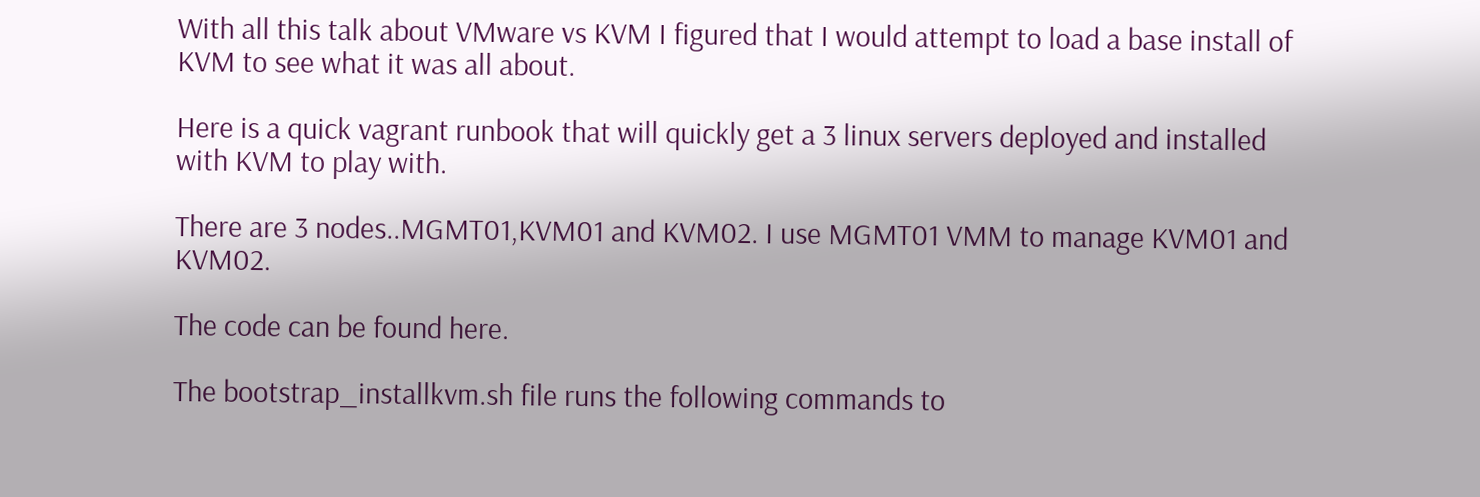With all this talk about VMware vs KVM I figured that I would attempt to load a base install of KVM to see what it was all about.

Here is a quick vagrant runbook that will quickly get a 3 linux servers deployed and installed with KVM to play with.

There are 3 nodes..MGMT01,KVM01 and KVM02. I use MGMT01 VMM to manage KVM01 and KVM02.

The code can be found here.

The bootstrap_installkvm.sh file runs the following commands to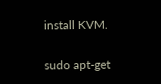install KVM.

sudo apt-get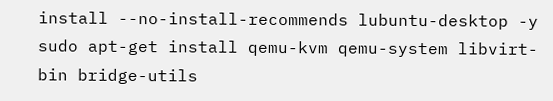install --no-install-recommends lubuntu-desktop -y
sudo apt-get install qemu-kvm qemu-system libvirt-bin bridge-utils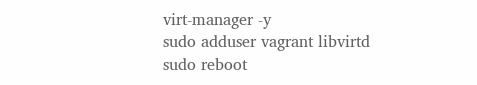virt-manager -y
sudo adduser vagrant libvirtd
sudo reboot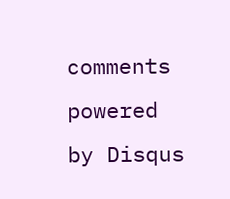comments powered by Disqus